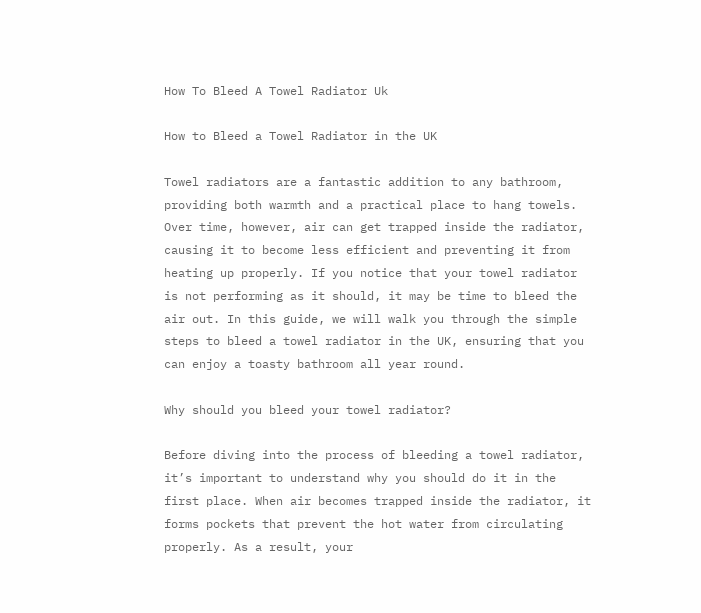How To Bleed A Towel Radiator Uk

How to Bleed a Towel Radiator in the UK

Towel radiators are a fantastic addition to any bathroom, providing both warmth and a practical place to hang towels. Over time, however, air can get trapped inside the radiator, causing it to become less efficient and preventing it from heating up properly. If you notice that your towel radiator is not performing as it should, it may be time to bleed the air out. In this guide, we will walk you through the simple steps to bleed a towel radiator in the UK, ensuring that you can enjoy a toasty bathroom all year round.

Why should you bleed your towel radiator?

Before diving into the process of bleeding a towel radiator, it’s important to understand why you should do it in the first place. When air becomes trapped inside the radiator, it forms pockets that prevent the hot water from circulating properly. As a result, your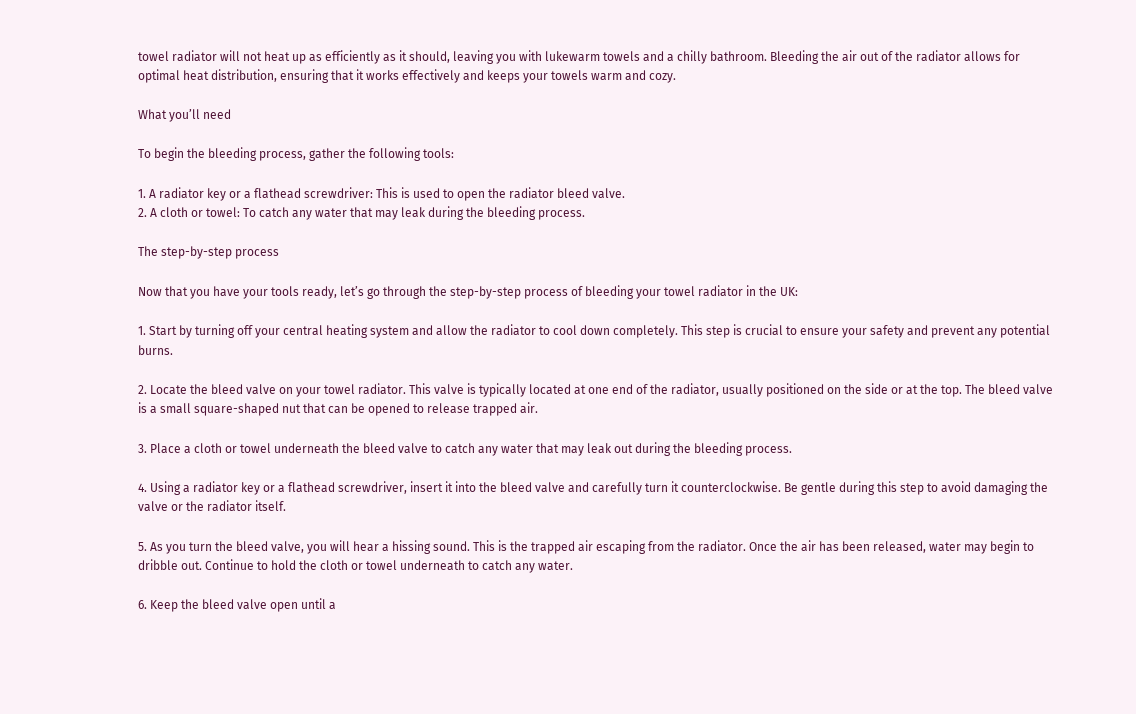towel radiator will not heat up as efficiently as it should, leaving you with lukewarm towels and a chilly bathroom. Bleeding the air out of the radiator allows for optimal heat distribution, ensuring that it works effectively and keeps your towels warm and cozy.

What you’ll need

To begin the bleeding process, gather the following tools:

1. A radiator key or a flathead screwdriver: This is used to open the radiator bleed valve.
2. A cloth or towel: To catch any water that may leak during the bleeding process.

The step-by-step process

Now that you have your tools ready, let’s go through the step-by-step process of bleeding your towel radiator in the UK:

1. Start by turning off your central heating system and allow the radiator to cool down completely. This step is crucial to ensure your safety and prevent any potential burns.

2. Locate the bleed valve on your towel radiator. This valve is typically located at one end of the radiator, usually positioned on the side or at the top. The bleed valve is a small square-shaped nut that can be opened to release trapped air.

3. Place a cloth or towel underneath the bleed valve to catch any water that may leak out during the bleeding process.

4. Using a radiator key or a flathead screwdriver, insert it into the bleed valve and carefully turn it counterclockwise. Be gentle during this step to avoid damaging the valve or the radiator itself.

5. As you turn the bleed valve, you will hear a hissing sound. This is the trapped air escaping from the radiator. Once the air has been released, water may begin to dribble out. Continue to hold the cloth or towel underneath to catch any water.

6. Keep the bleed valve open until a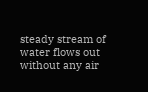steady stream of water flows out without any air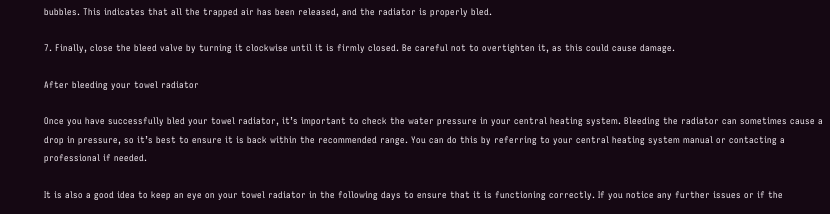bubbles. This indicates that all the trapped air has been released, and the radiator is properly bled.

7. Finally, close the bleed valve by turning it clockwise until it is firmly closed. Be careful not to overtighten it, as this could cause damage.

After bleeding your towel radiator

Once you have successfully bled your towel radiator, it’s important to check the water pressure in your central heating system. Bleeding the radiator can sometimes cause a drop in pressure, so it’s best to ensure it is back within the recommended range. You can do this by referring to your central heating system manual or contacting a professional if needed.

It is also a good idea to keep an eye on your towel radiator in the following days to ensure that it is functioning correctly. If you notice any further issues or if the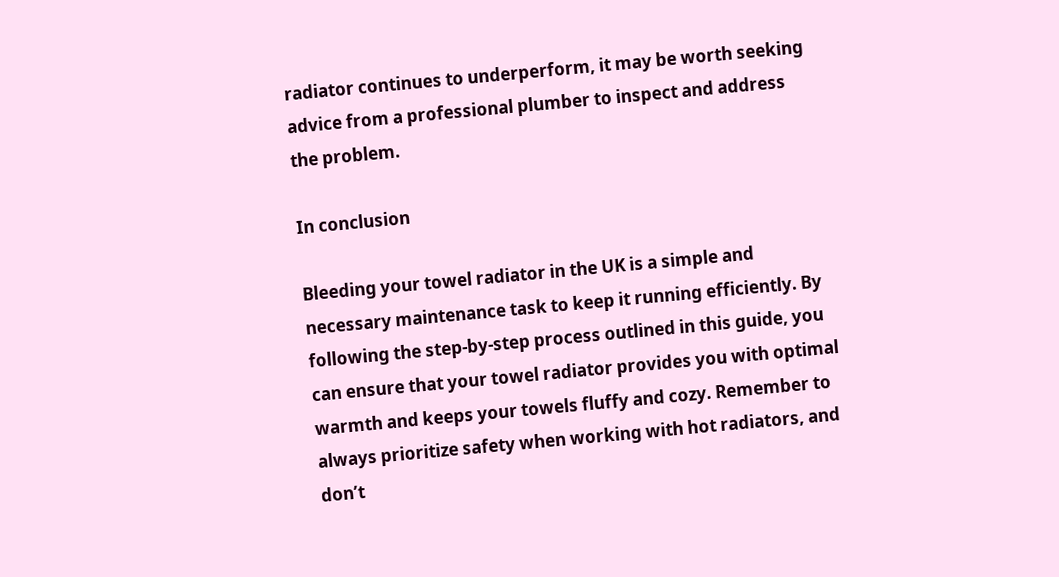radiator continues to underperform, it may be worth seeking advice from a professional plumber to inspect and address the problem.

In conclusion

Bleeding your towel radiator in the UK is a simple and necessary maintenance task to keep it running efficiently. By following the step-by-step process outlined in this guide, you can ensure that your towel radiator provides you with optimal warmth and keeps your towels fluffy and cozy. Remember to always prioritize safety when working with hot radiators, and don’t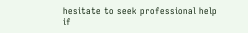hesitate to seek professional help if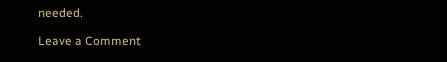needed.

Leave a Comment